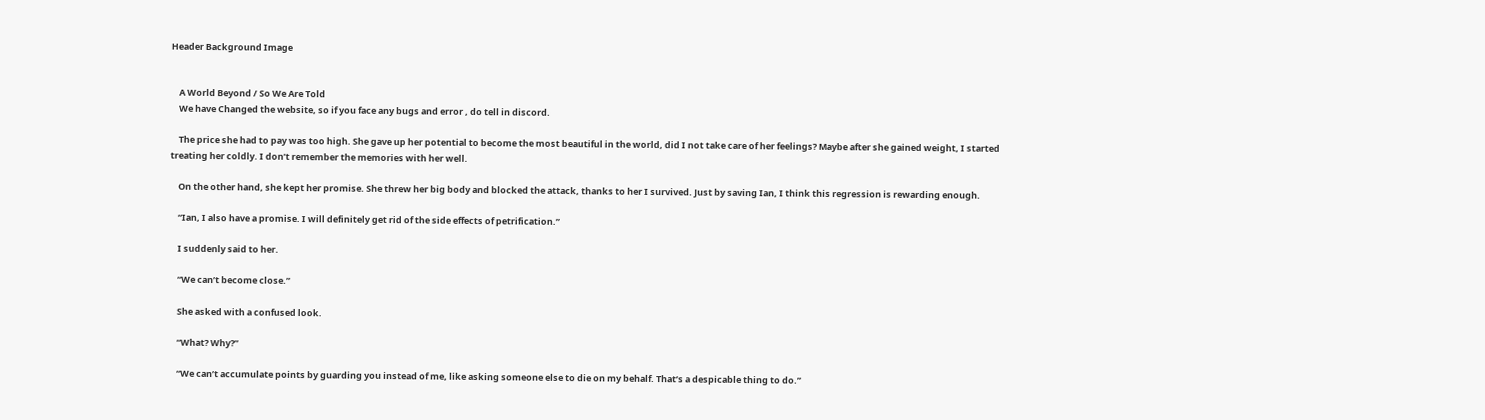Header Background Image


    A World Beyond / So We Are Told
    We have Changed the website, so if you face any bugs and error , do tell in discord.

    The price she had to pay was too high. She gave up her potential to become the most beautiful in the world, did I not take care of her feelings? Maybe after she gained weight, I started treating her coldly. I don’t remember the memories with her well.

    On the other hand, she kept her promise. She threw her big body and blocked the attack, thanks to her I survived. Just by saving Ian, I think this regression is rewarding enough.

    “Ian, I also have a promise. I will definitely get rid of the side effects of petrification.”

    I suddenly said to her.

    “We can’t become close.”

    She asked with a confused look.

    “What? Why?”

    “We can’t accumulate points by guarding you instead of me, like asking someone else to die on my behalf. That’s a despicable thing to do.”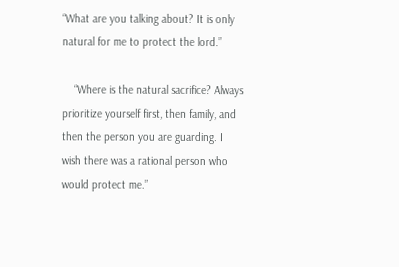“What are you talking about? It is only natural for me to protect the lord.”

    “Where is the natural sacrifice? Always prioritize yourself first, then family, and then the person you are guarding. I wish there was a rational person who would protect me.”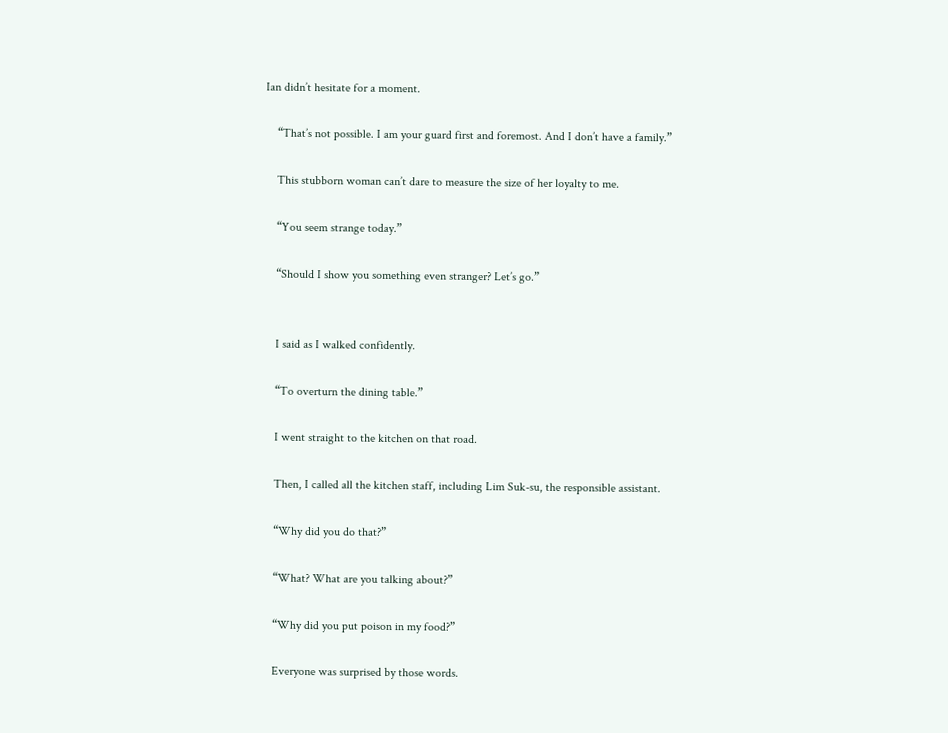Ian didn’t hesitate for a moment.

    “That’s not possible. I am your guard first and foremost. And I don’t have a family.”

    This stubborn woman can’t dare to measure the size of her loyalty to me.

    “You seem strange today.”

    “Should I show you something even stranger? Let’s go.”


    I said as I walked confidently.

    “To overturn the dining table.”

    I went straight to the kitchen on that road.

    Then, I called all the kitchen staff, including Lim Suk-su, the responsible assistant.

    “Why did you do that?”

    “What? What are you talking about?”

    “Why did you put poison in my food?”

    Everyone was surprised by those words.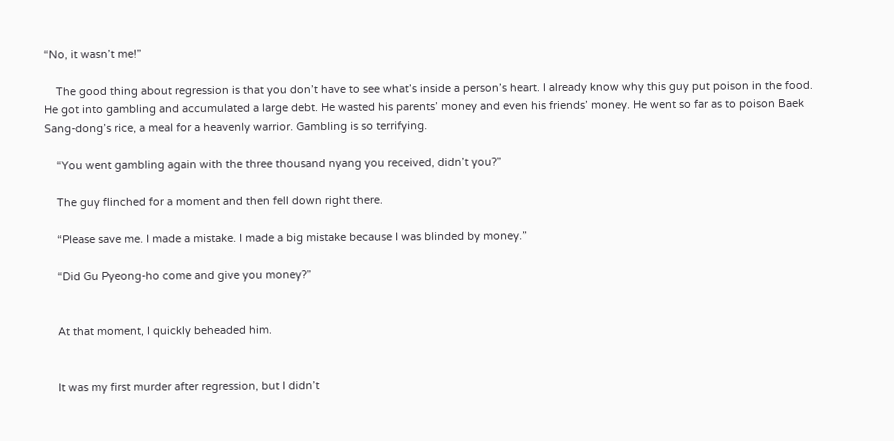“No, it wasn’t me!”

    The good thing about regression is that you don’t have to see what’s inside a person’s heart. I already know why this guy put poison in the food. He got into gambling and accumulated a large debt. He wasted his parents’ money and even his friends’ money. He went so far as to poison Baek Sang-dong’s rice, a meal for a heavenly warrior. Gambling is so terrifying.

    “You went gambling again with the three thousand nyang you received, didn’t you?”

    The guy flinched for a moment and then fell down right there.

    “Please save me. I made a mistake. I made a big mistake because I was blinded by money.”

    “Did Gu Pyeong-ho come and give you money?”


    At that moment, I quickly beheaded him.


    It was my first murder after regression, but I didn’t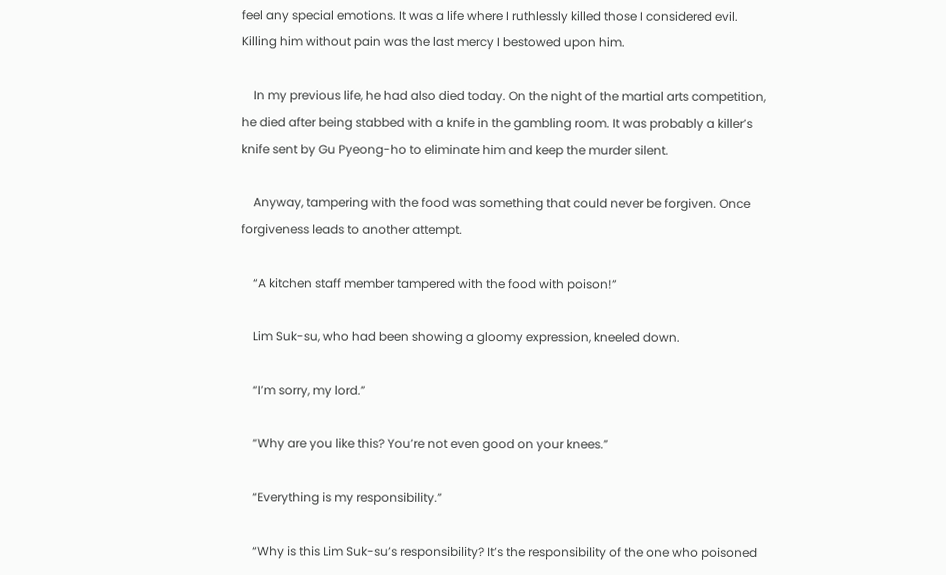feel any special emotions. It was a life where I ruthlessly killed those I considered evil. Killing him without pain was the last mercy I bestowed upon him.

    In my previous life, he had also died today. On the night of the martial arts competition, he died after being stabbed with a knife in the gambling room. It was probably a killer’s knife sent by Gu Pyeong-ho to eliminate him and keep the murder silent.

    Anyway, tampering with the food was something that could never be forgiven. Once forgiveness leads to another attempt.

    “A kitchen staff member tampered with the food with poison!”

    Lim Suk-su, who had been showing a gloomy expression, kneeled down.

    “I’m sorry, my lord.”

    “Why are you like this? You’re not even good on your knees.”

    “Everything is my responsibility.”

    “Why is this Lim Suk-su’s responsibility? It’s the responsibility of the one who poisoned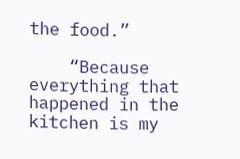the food.”

    “Because everything that happened in the kitchen is my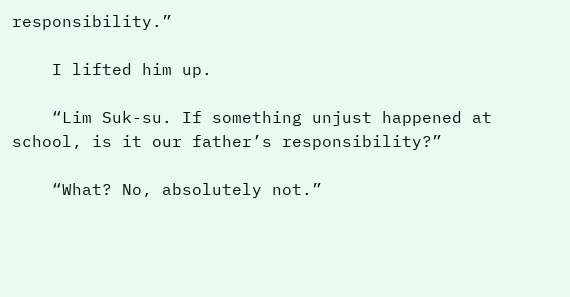responsibility.”

    I lifted him up.

    “Lim Suk-su. If something unjust happened at school, is it our father’s responsibility?”

    “What? No, absolutely not.”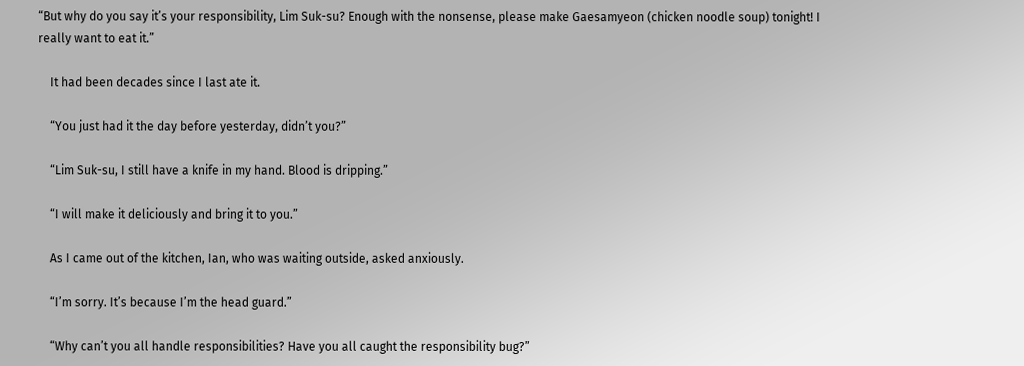“But why do you say it’s your responsibility, Lim Suk-su? Enough with the nonsense, please make Gaesamyeon (chicken noodle soup) tonight! I really want to eat it.”

    It had been decades since I last ate it.

    “You just had it the day before yesterday, didn’t you?”

    “Lim Suk-su, I still have a knife in my hand. Blood is dripping.”

    “I will make it deliciously and bring it to you.”

    As I came out of the kitchen, Ian, who was waiting outside, asked anxiously.

    “I’m sorry. It’s because I’m the head guard.”

    “Why can’t you all handle responsibilities? Have you all caught the responsibility bug?”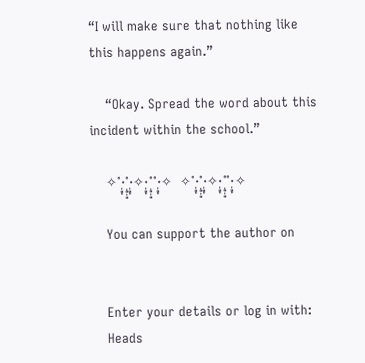“I will make sure that nothing like this happens again.”

    “Okay. Spread the word about this incident within the school.”

    ✧˚·̩̥͙˚̩̥̩̥·̩̥͙✧·̩̥͙˚̩̥̩̥˚·̩̥͙✧  ✧˚·̩̥͙˚̩̥̩̥·̩̥͙✧·̩̥͙˚̩̥̩̥˚·̩̥͙✧

    You can support the author on


    Enter your details or log in with:
    Heads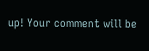up! Your comment will be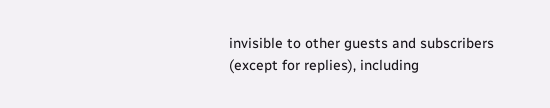invisible to other guests and subscribers (except for replies), including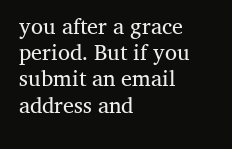you after a grace period. But if you submit an email address and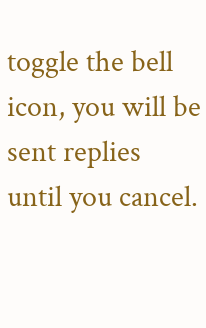toggle the bell icon, you will be sent replies until you cancel.